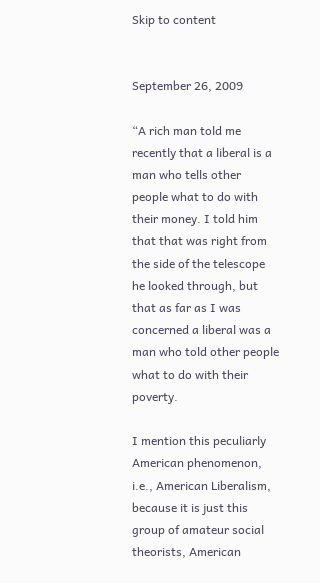Skip to content


September 26, 2009

“A rich man told me recently that a liberal is a man who tells other people what to do with their money. I told him that that was right from the side of the telescope he looked through, but that as far as I was concerned a liberal was a man who told other people what to do with their poverty.

I mention this peculiarly American phenomenon, i.e., American Liberalism, because it is just this group of amateur social theorists, American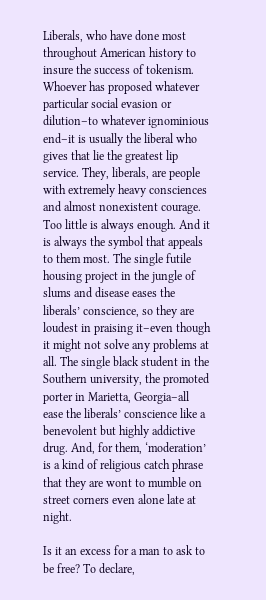Liberals, who have done most throughout American history to insure the success of tokenism. Whoever has proposed whatever particular social evasion or dilution–to whatever ignominious end–it is usually the liberal who gives that lie the greatest lip service. They, liberals, are people with extremely heavy consciences and almost nonexistent courage. Too little is always enough. And it is always the symbol that appeals to them most. The single futile housing project in the jungle of slums and disease eases the liberals’ conscience, so they are loudest in praising it–even though it might not solve any problems at all. The single black student in the Southern university, the promoted porter in Marietta, Georgia–all ease the liberals’ conscience like a benevolent but highly addictive drug. And, for them, ‘moderation’ is a kind of religious catch phrase that they are wont to mumble on street corners even alone late at night.

Is it an excess for a man to ask to be free? To declare,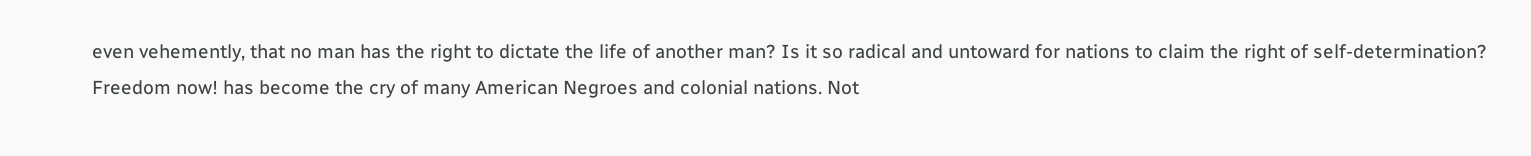even vehemently, that no man has the right to dictate the life of another man? Is it so radical and untoward for nations to claim the right of self-determination? Freedom now! has become the cry of many American Negroes and colonial nations. Not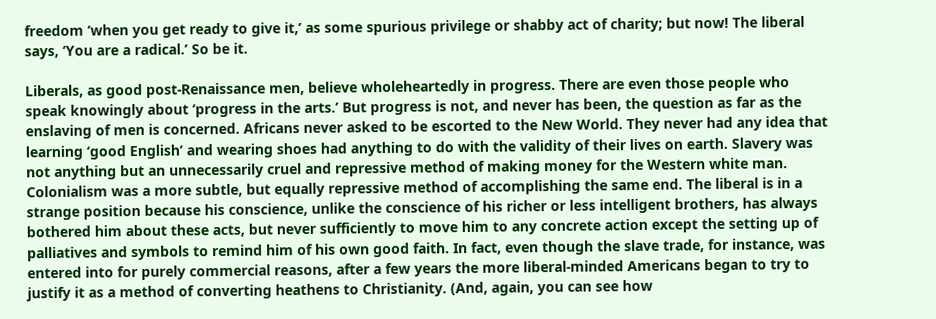freedom ‘when you get ready to give it,’ as some spurious privilege or shabby act of charity; but now! The liberal says, ‘You are a radical.’ So be it.

Liberals, as good post-Renaissance men, believe wholeheartedly in progress. There are even those people who speak knowingly about ‘progress in the arts.’ But progress is not, and never has been, the question as far as the enslaving of men is concerned. Africans never asked to be escorted to the New World. They never had any idea that learning ‘good English’ and wearing shoes had anything to do with the validity of their lives on earth. Slavery was not anything but an unnecessarily cruel and repressive method of making money for the Western white man. Colonialism was a more subtle, but equally repressive method of accomplishing the same end. The liberal is in a strange position because his conscience, unlike the conscience of his richer or less intelligent brothers, has always bothered him about these acts, but never sufficiently to move him to any concrete action except the setting up of palliatives and symbols to remind him of his own good faith. In fact, even though the slave trade, for instance, was entered into for purely commercial reasons, after a few years the more liberal-minded Americans began to try to justify it as a method of converting heathens to Christianity. (And, again, you can see how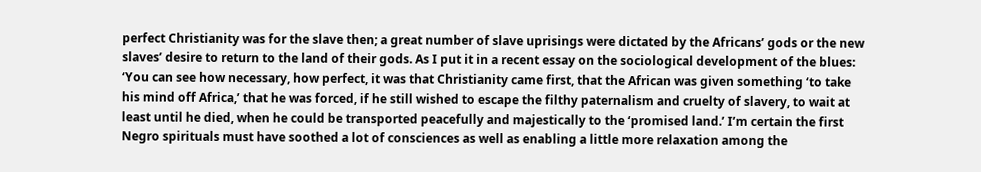perfect Christianity was for the slave then; a great number of slave uprisings were dictated by the Africans’ gods or the new slaves’ desire to return to the land of their gods. As I put it in a recent essay on the sociological development of the blues: ‘You can see how necessary, how perfect, it was that Christianity came first, that the African was given something ‘to take his mind off Africa,’ that he was forced, if he still wished to escape the filthy paternalism and cruelty of slavery, to wait at least until he died, when he could be transported peacefully and majestically to the ‘promised land.’ I’m certain the first Negro spirituals must have soothed a lot of consciences as well as enabling a little more relaxation among the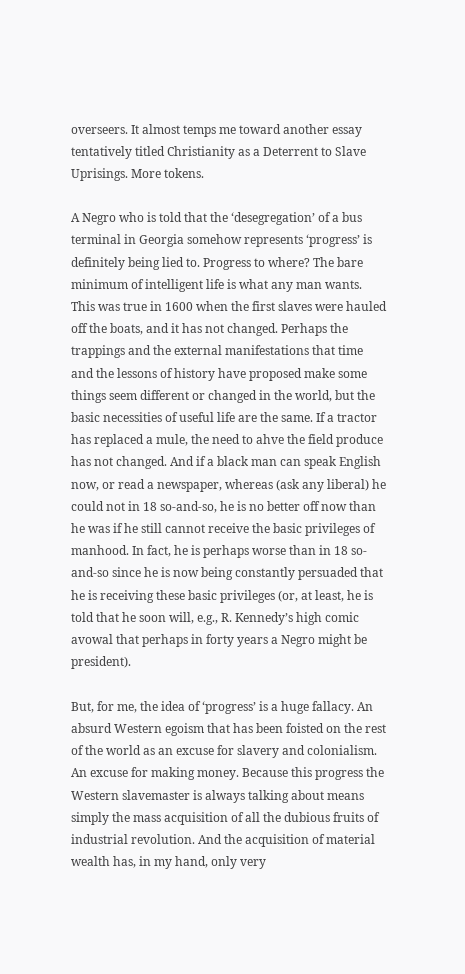overseers. It almost temps me toward another essay tentatively titled Christianity as a Deterrent to Slave Uprisings. More tokens.

A Negro who is told that the ‘desegregation’ of a bus terminal in Georgia somehow represents ‘progress’ is definitely being lied to. Progress to where? The bare minimum of intelligent life is what any man wants. This was true in 1600 when the first slaves were hauled off the boats, and it has not changed. Perhaps the trappings and the external manifestations that time and the lessons of history have proposed make some things seem different or changed in the world, but the basic necessities of useful life are the same. If a tractor has replaced a mule, the need to ahve the field produce has not changed. And if a black man can speak English now, or read a newspaper, whereas (ask any liberal) he could not in 18 so-and-so, he is no better off now than he was if he still cannot receive the basic privileges of manhood. In fact, he is perhaps worse than in 18 so-and-so since he is now being constantly persuaded that he is receiving these basic privileges (or, at least, he is told that he soon will, e.g., R. Kennedy’s high comic avowal that perhaps in forty years a Negro might be president).

But, for me, the idea of ‘progress’ is a huge fallacy. An absurd Western egoism that has been foisted on the rest of the world as an excuse for slavery and colonialism. An excuse for making money. Because this progress the Western slavemaster is always talking about means simply the mass acquisition of all the dubious fruits of industrial revolution. And the acquisition of material wealth has, in my hand, only very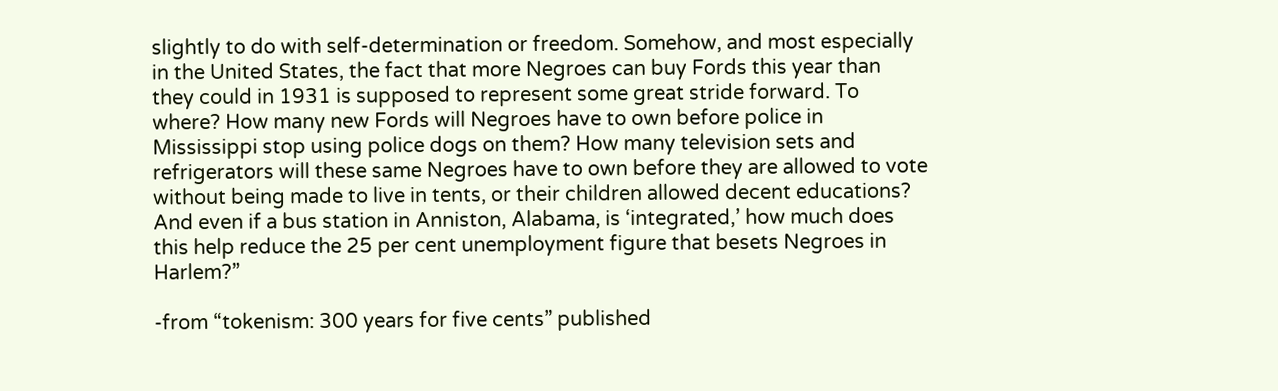slightly to do with self-determination or freedom. Somehow, and most especially in the United States, the fact that more Negroes can buy Fords this year than they could in 1931 is supposed to represent some great stride forward. To where? How many new Fords will Negroes have to own before police in Mississippi stop using police dogs on them? How many television sets and refrigerators will these same Negroes have to own before they are allowed to vote without being made to live in tents, or their children allowed decent educations? And even if a bus station in Anniston, Alabama, is ‘integrated,’ how much does this help reduce the 25 per cent unemployment figure that besets Negroes in Harlem?”

-from “tokenism: 300 years for five cents” published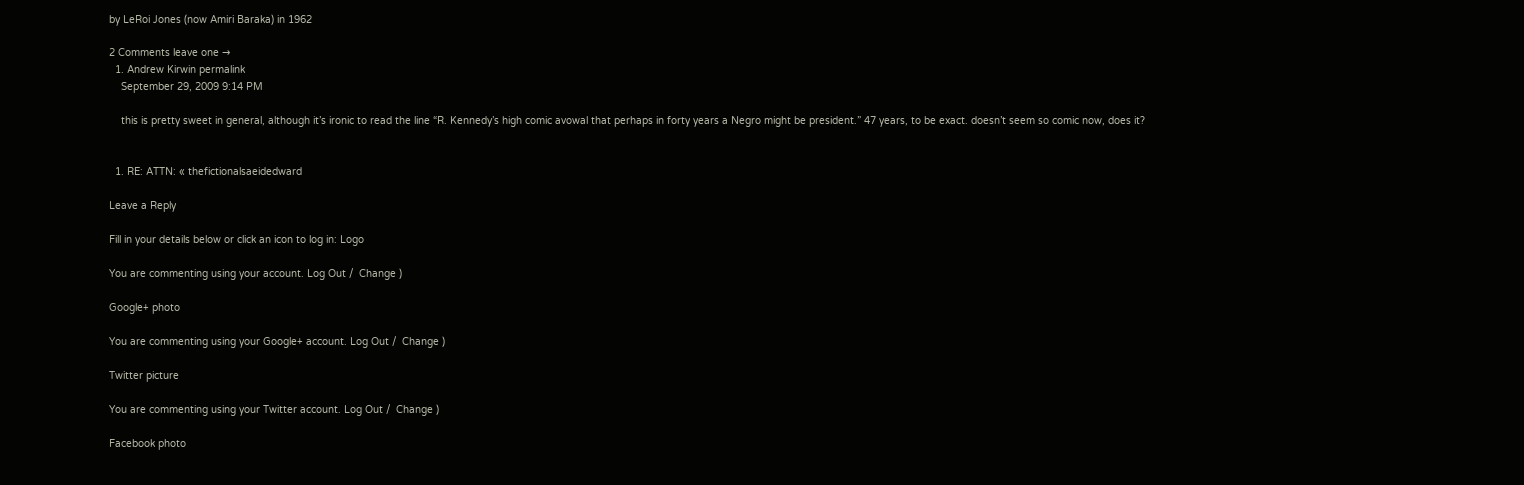by LeRoi Jones (now Amiri Baraka) in 1962

2 Comments leave one →
  1. Andrew Kirwin permalink
    September 29, 2009 9:14 PM

    this is pretty sweet in general, although it’s ironic to read the line “R. Kennedy’s high comic avowal that perhaps in forty years a Negro might be president.” 47 years, to be exact. doesn’t seem so comic now, does it?


  1. RE: ATTN: « thefictionalsaeidedward

Leave a Reply

Fill in your details below or click an icon to log in: Logo

You are commenting using your account. Log Out /  Change )

Google+ photo

You are commenting using your Google+ account. Log Out /  Change )

Twitter picture

You are commenting using your Twitter account. Log Out /  Change )

Facebook photo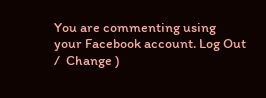You are commenting using your Facebook account. Log Out /  Change )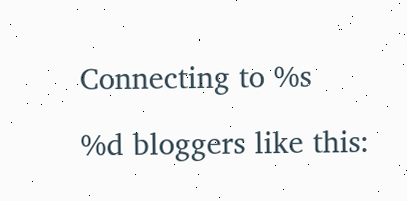Connecting to %s

%d bloggers like this: